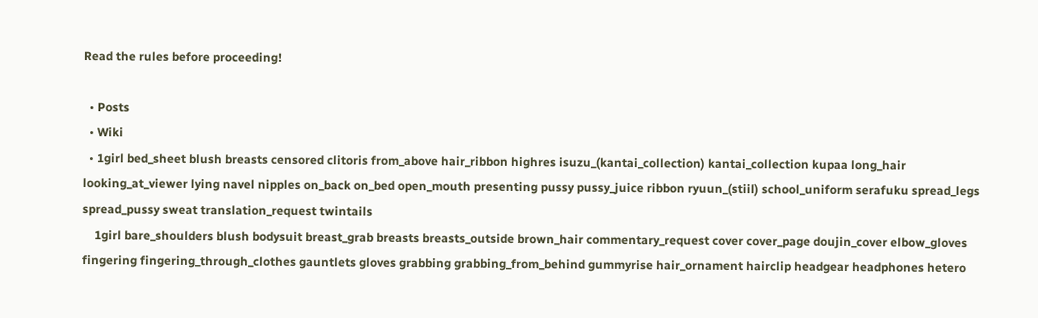Read the rules before proceeding!

  • Posts
  • Wiki
  • 1girl bed_sheet blush breasts censored clitoris from_above hair_ribbon highres isuzu_(kantai_collection) kantai_collection kupaa long_hair looking_at_viewer lying navel nipples on_back on_bed open_mouth presenting pussy pussy_juice ribbon ryuun_(stiil) school_uniform serafuku spread_legs spread_pussy sweat translation_request twintails
    1girl bare_shoulders blush bodysuit breast_grab breasts breasts_outside brown_hair commentary_request cover cover_page doujin_cover elbow_gloves fingering fingering_through_clothes gauntlets gloves grabbing grabbing_from_behind gummyrise hair_ornament hairclip headgear headphones hetero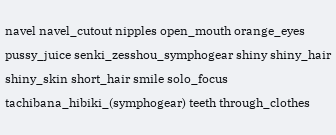navel navel_cutout nipples open_mouth orange_eyes pussy_juice senki_zesshou_symphogear shiny shiny_hair shiny_skin short_hair smile solo_focus tachibana_hibiki_(symphogear) teeth through_clothes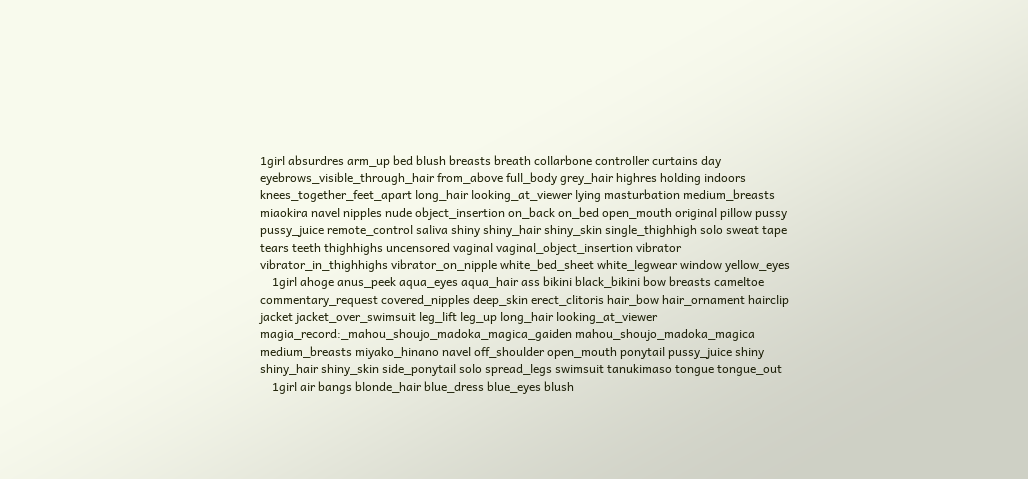1girl absurdres arm_up bed blush breasts breath collarbone controller curtains day eyebrows_visible_through_hair from_above full_body grey_hair highres holding indoors knees_together_feet_apart long_hair looking_at_viewer lying masturbation medium_breasts miaokira navel nipples nude object_insertion on_back on_bed open_mouth original pillow pussy pussy_juice remote_control saliva shiny shiny_hair shiny_skin single_thighhigh solo sweat tape tears teeth thighhighs uncensored vaginal vaginal_object_insertion vibrator vibrator_in_thighhighs vibrator_on_nipple white_bed_sheet white_legwear window yellow_eyes
    1girl ahoge anus_peek aqua_eyes aqua_hair ass bikini black_bikini bow breasts cameltoe commentary_request covered_nipples deep_skin erect_clitoris hair_bow hair_ornament hairclip jacket jacket_over_swimsuit leg_lift leg_up long_hair looking_at_viewer magia_record:_mahou_shoujo_madoka_magica_gaiden mahou_shoujo_madoka_magica medium_breasts miyako_hinano navel off_shoulder open_mouth ponytail pussy_juice shiny shiny_hair shiny_skin side_ponytail solo spread_legs swimsuit tanukimaso tongue tongue_out
    1girl air bangs blonde_hair blue_dress blue_eyes blush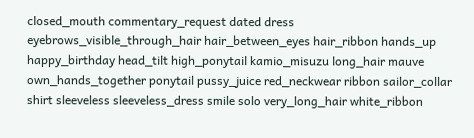closed_mouth commentary_request dated dress eyebrows_visible_through_hair hair_between_eyes hair_ribbon hands_up happy_birthday head_tilt high_ponytail kamio_misuzu long_hair mauve own_hands_together ponytail pussy_juice red_neckwear ribbon sailor_collar shirt sleeveless sleeveless_dress smile solo very_long_hair white_ribbon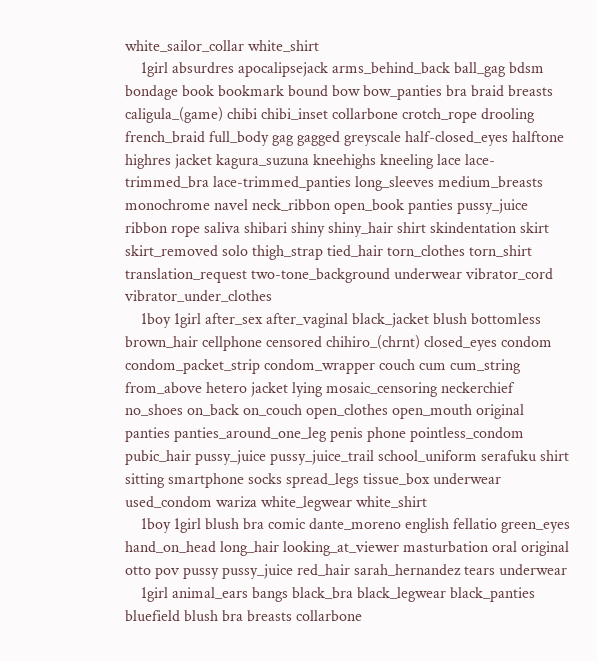white_sailor_collar white_shirt
    1girl absurdres apocalipsejack arms_behind_back ball_gag bdsm bondage book bookmark bound bow bow_panties bra braid breasts caligula_(game) chibi chibi_inset collarbone crotch_rope drooling french_braid full_body gag gagged greyscale half-closed_eyes halftone highres jacket kagura_suzuna kneehighs kneeling lace lace-trimmed_bra lace-trimmed_panties long_sleeves medium_breasts monochrome navel neck_ribbon open_book panties pussy_juice ribbon rope saliva shibari shiny shiny_hair shirt skindentation skirt skirt_removed solo thigh_strap tied_hair torn_clothes torn_shirt translation_request two-tone_background underwear vibrator_cord vibrator_under_clothes
    1boy 1girl after_sex after_vaginal black_jacket blush bottomless brown_hair cellphone censored chihiro_(chrnt) closed_eyes condom condom_packet_strip condom_wrapper couch cum cum_string from_above hetero jacket lying mosaic_censoring neckerchief no_shoes on_back on_couch open_clothes open_mouth original panties panties_around_one_leg penis phone pointless_condom pubic_hair pussy_juice pussy_juice_trail school_uniform serafuku shirt sitting smartphone socks spread_legs tissue_box underwear used_condom wariza white_legwear white_shirt
    1boy 1girl blush bra comic dante_moreno english fellatio green_eyes hand_on_head long_hair looking_at_viewer masturbation oral original otto pov pussy pussy_juice red_hair sarah_hernandez tears underwear
    1girl animal_ears bangs black_bra black_legwear black_panties bluefield blush bra breasts collarbone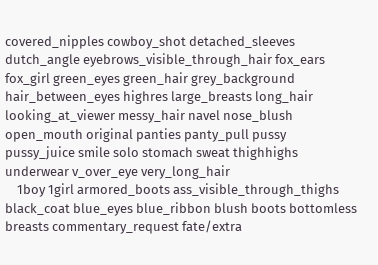covered_nipples cowboy_shot detached_sleeves dutch_angle eyebrows_visible_through_hair fox_ears fox_girl green_eyes green_hair grey_background hair_between_eyes highres large_breasts long_hair looking_at_viewer messy_hair navel nose_blush open_mouth original panties panty_pull pussy pussy_juice smile solo stomach sweat thighhighs underwear v_over_eye very_long_hair
    1boy 1girl armored_boots ass_visible_through_thighs black_coat blue_eyes blue_ribbon blush boots bottomless breasts commentary_request fate/extra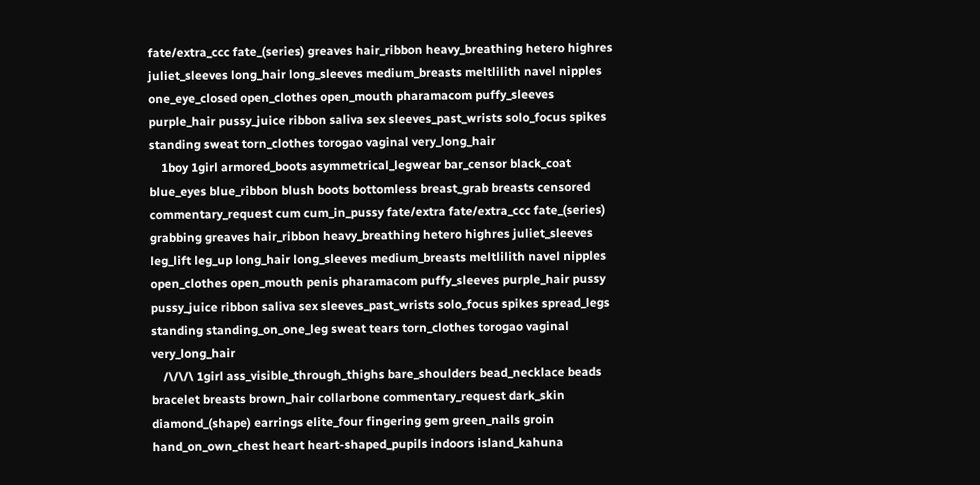fate/extra_ccc fate_(series) greaves hair_ribbon heavy_breathing hetero highres juliet_sleeves long_hair long_sleeves medium_breasts meltlilith navel nipples one_eye_closed open_clothes open_mouth pharamacom puffy_sleeves purple_hair pussy_juice ribbon saliva sex sleeves_past_wrists solo_focus spikes standing sweat torn_clothes torogao vaginal very_long_hair
    1boy 1girl armored_boots asymmetrical_legwear bar_censor black_coat blue_eyes blue_ribbon blush boots bottomless breast_grab breasts censored commentary_request cum cum_in_pussy fate/extra fate/extra_ccc fate_(series) grabbing greaves hair_ribbon heavy_breathing hetero highres juliet_sleeves leg_lift leg_up long_hair long_sleeves medium_breasts meltlilith navel nipples open_clothes open_mouth penis pharamacom puffy_sleeves purple_hair pussy pussy_juice ribbon saliva sex sleeves_past_wrists solo_focus spikes spread_legs standing standing_on_one_leg sweat tears torn_clothes torogao vaginal very_long_hair
    /\/\/\ 1girl ass_visible_through_thighs bare_shoulders bead_necklace beads bracelet breasts brown_hair collarbone commentary_request dark_skin diamond_(shape) earrings elite_four fingering gem green_nails groin hand_on_own_chest heart heart-shaped_pupils indoors island_kahuna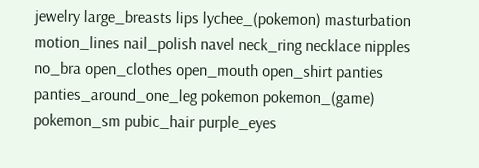jewelry large_breasts lips lychee_(pokemon) masturbation motion_lines nail_polish navel neck_ring necklace nipples no_bra open_clothes open_mouth open_shirt panties panties_around_one_leg pokemon pokemon_(game) pokemon_sm pubic_hair purple_eyes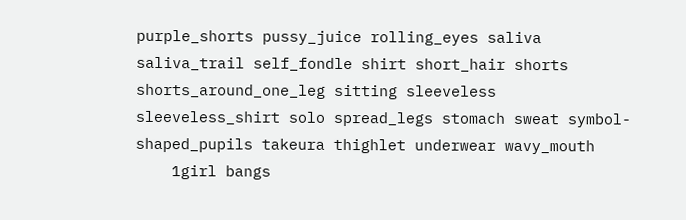purple_shorts pussy_juice rolling_eyes saliva saliva_trail self_fondle shirt short_hair shorts shorts_around_one_leg sitting sleeveless sleeveless_shirt solo spread_legs stomach sweat symbol-shaped_pupils takeura thighlet underwear wavy_mouth
    1girl bangs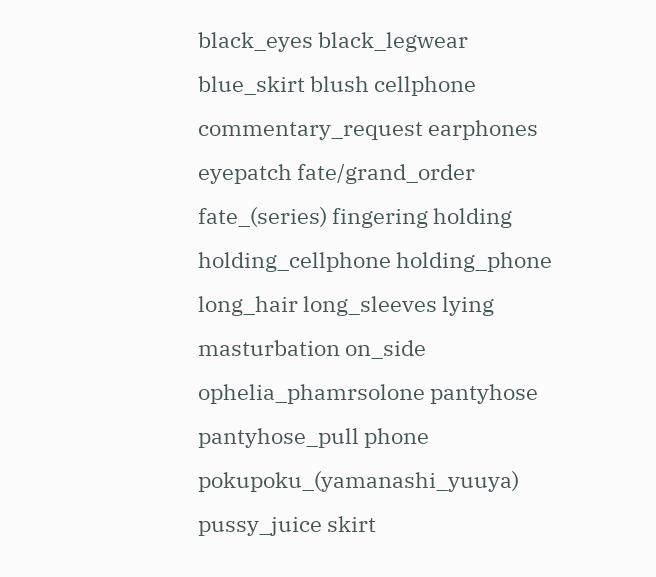black_eyes black_legwear blue_skirt blush cellphone commentary_request earphones eyepatch fate/grand_order fate_(series) fingering holding holding_cellphone holding_phone long_hair long_sleeves lying masturbation on_side ophelia_phamrsolone pantyhose pantyhose_pull phone pokupoku_(yamanashi_yuuya) pussy_juice skirt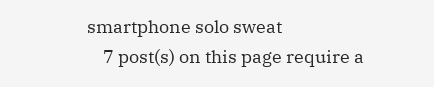smartphone solo sweat
    7 post(s) on this page require a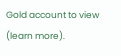Gold account to view (learn more).